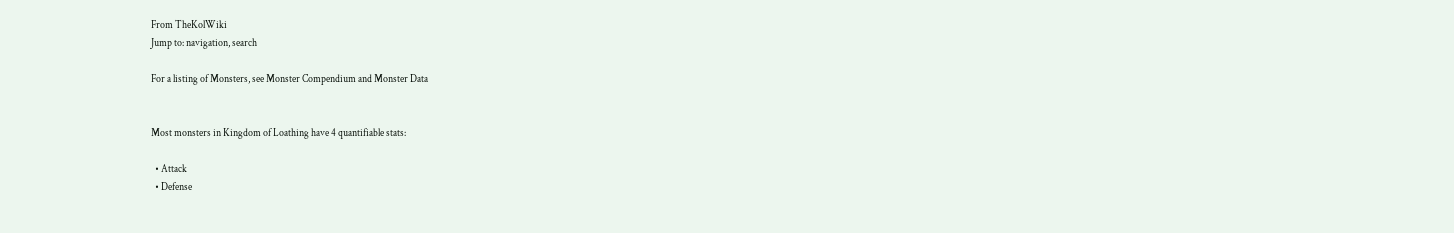From TheKolWiki
Jump to: navigation, search

For a listing of Monsters, see Monster Compendium and Monster Data


Most monsters in Kingdom of Loathing have 4 quantifiable stats:

  • Attack
  • Defense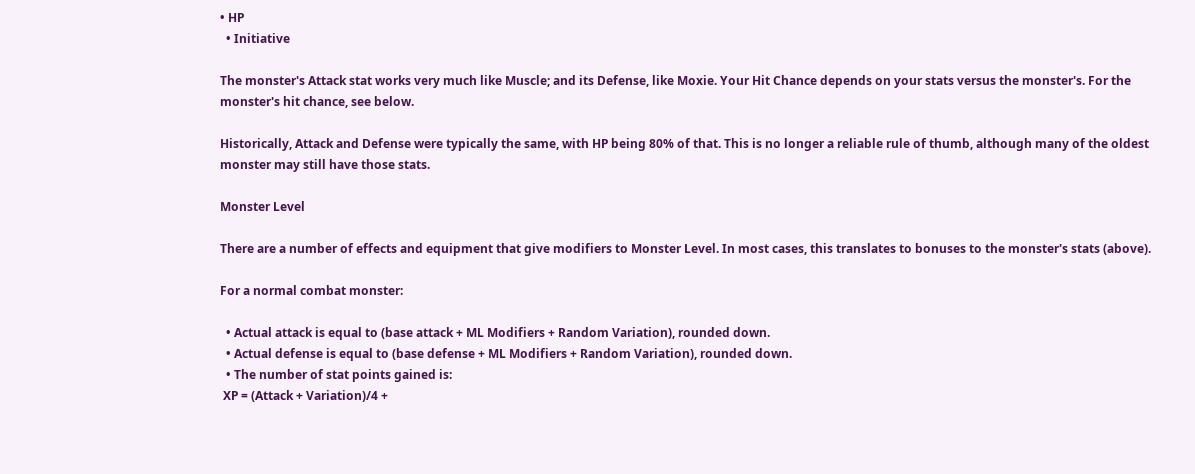• HP
  • Initiative

The monster's Attack stat works very much like Muscle; and its Defense, like Moxie. Your Hit Chance depends on your stats versus the monster's. For the monster's hit chance, see below.

Historically, Attack and Defense were typically the same, with HP being 80% of that. This is no longer a reliable rule of thumb, although many of the oldest monster may still have those stats.

Monster Level

There are a number of effects and equipment that give modifiers to Monster Level. In most cases, this translates to bonuses to the monster's stats (above).

For a normal combat monster:

  • Actual attack is equal to (base attack + ML Modifiers + Random Variation), rounded down.
  • Actual defense is equal to (base defense + ML Modifiers + Random Variation), rounded down.
  • The number of stat points gained is:
 XP = (Attack + Variation)/4 +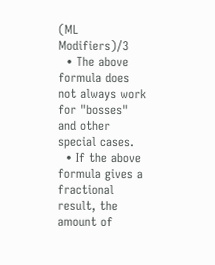(ML Modifiers)/3
  • The above formula does not always work for "bosses" and other special cases.
  • If the above formula gives a fractional result, the amount of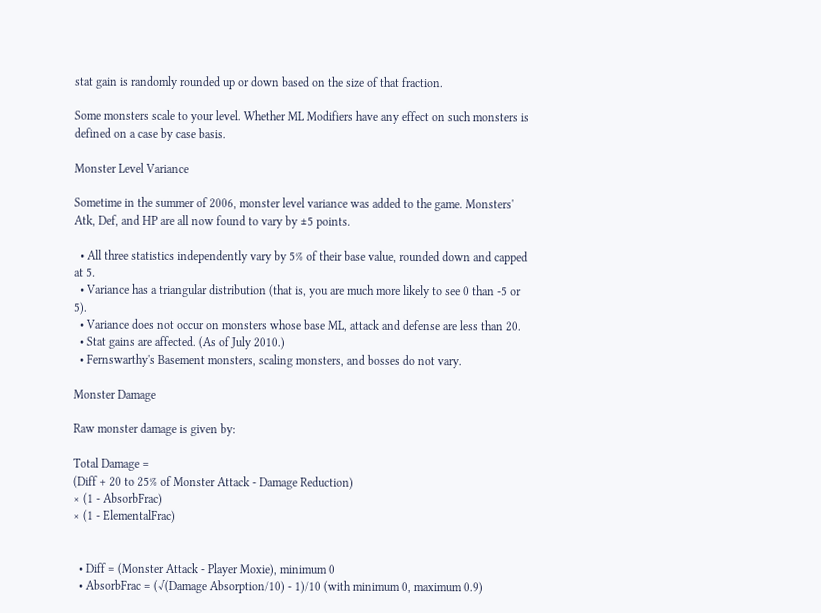stat gain is randomly rounded up or down based on the size of that fraction.

Some monsters scale to your level. Whether ML Modifiers have any effect on such monsters is defined on a case by case basis.

Monster Level Variance

Sometime in the summer of 2006, monster level variance was added to the game. Monsters' Atk, Def, and HP are all now found to vary by ±5 points.

  • All three statistics independently vary by 5% of their base value, rounded down and capped at 5.
  • Variance has a triangular distribution (that is, you are much more likely to see 0 than -5 or 5).
  • Variance does not occur on monsters whose base ML, attack and defense are less than 20.
  • Stat gains are affected. (As of July 2010.)
  • Fernswarthy's Basement monsters, scaling monsters, and bosses do not vary.

Monster Damage

Raw monster damage is given by:

Total Damage =
(Diff + 20 to 25% of Monster Attack - Damage Reduction)
× (1 - AbsorbFrac)
× (1 - ElementalFrac)


  • Diff = (Monster Attack - Player Moxie), minimum 0
  • AbsorbFrac = (√(Damage Absorption/10) - 1)/10 (with minimum 0, maximum 0.9)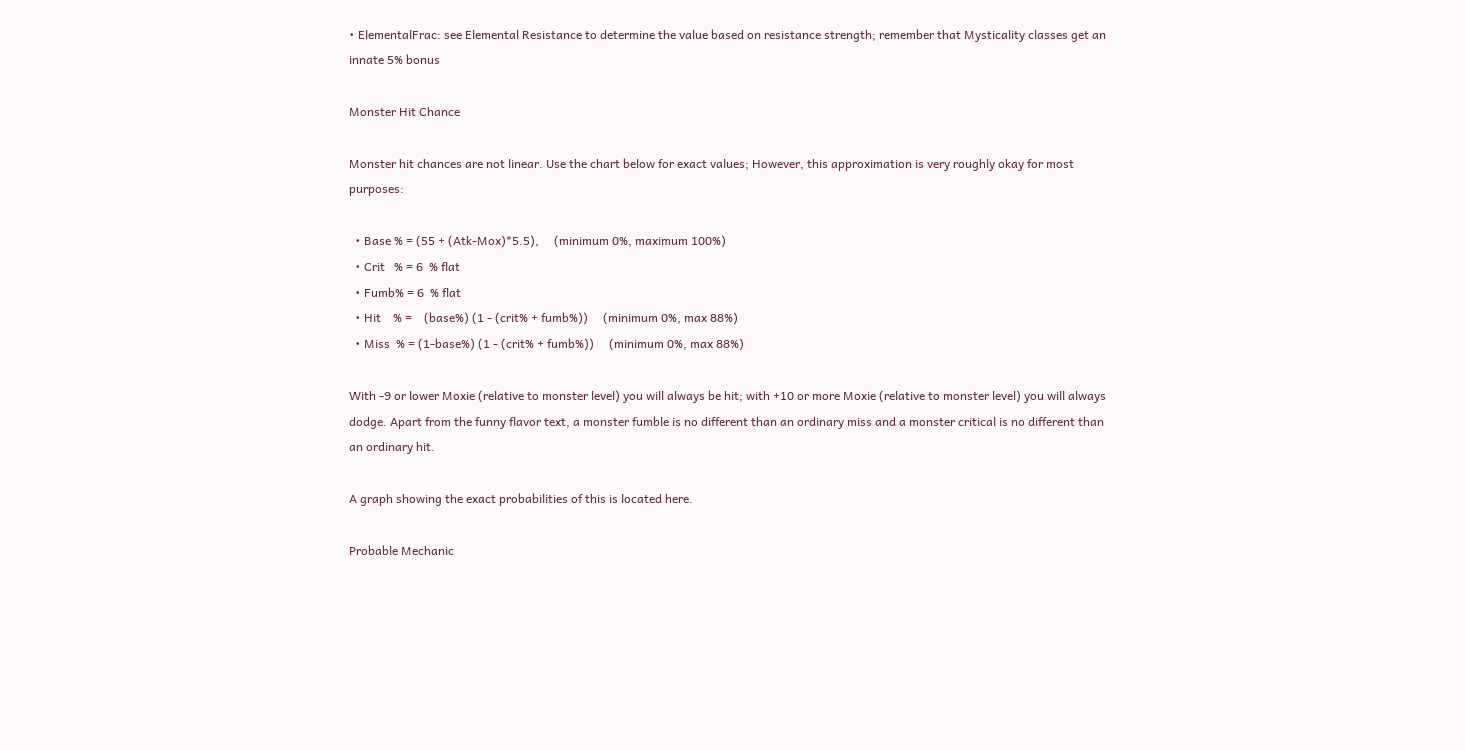• ElementalFrac: see Elemental Resistance to determine the value based on resistance strength; remember that Mysticality classes get an innate 5% bonus

Monster Hit Chance

Monster hit chances are not linear. Use the chart below for exact values; However, this approximation is very roughly okay for most purposes:

  • Base % = (55 + (Atk-Mox)*5.5),     (minimum 0%, maximum 100%)
  • Crit   % = 6  % flat
  • Fumb% = 6  % flat
  • Hit    % =    (base%) (1 - (crit% + fumb%))     (minimum 0%, max 88%)
  • Miss  % = (1-base%) (1 - (crit% + fumb%))     (minimum 0%, max 88%)

With -9 or lower Moxie (relative to monster level) you will always be hit; with +10 or more Moxie (relative to monster level) you will always dodge. Apart from the funny flavor text, a monster fumble is no different than an ordinary miss and a monster critical is no different than an ordinary hit.

A graph showing the exact probabilities of this is located here.

Probable Mechanic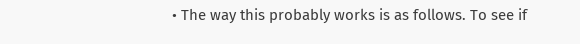• The way this probably works is as follows. To see if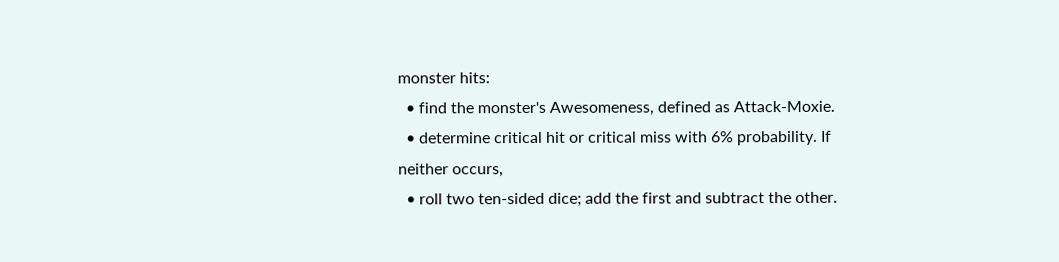monster hits:
  • find the monster's Awesomeness, defined as Attack-Moxie.
  • determine critical hit or critical miss with 6% probability. If neither occurs,
  • roll two ten-sided dice; add the first and subtract the other.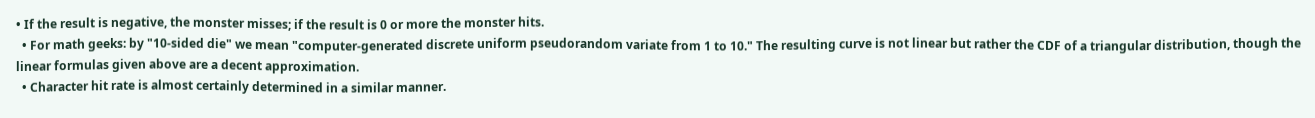• If the result is negative, the monster misses; if the result is 0 or more the monster hits.
  • For math geeks: by "10-sided die" we mean "computer-generated discrete uniform pseudorandom variate from 1 to 10." The resulting curve is not linear but rather the CDF of a triangular distribution, though the linear formulas given above are a decent approximation.
  • Character hit rate is almost certainly determined in a similar manner.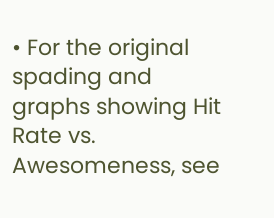• For the original spading and graphs showing Hit Rate vs. Awesomeness, see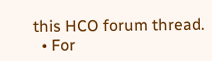this HCO forum thread.
  • For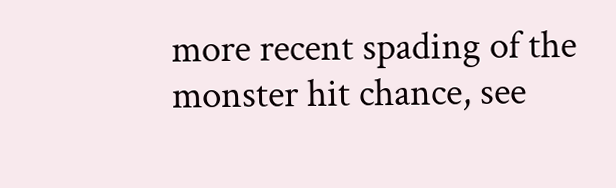more recent spading of the monster hit chance, see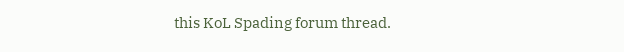this KoL Spading forum thread.